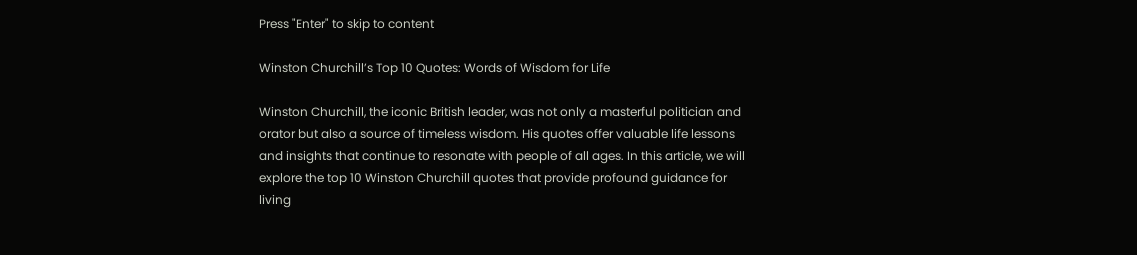Press "Enter" to skip to content

Winston Churchill’s Top 10 Quotes: Words of Wisdom for Life

Winston Churchill, the iconic British leader, was not only a masterful politician and orator but also a source of timeless wisdom. His quotes offer valuable life lessons and insights that continue to resonate with people of all ages. In this article, we will explore the top 10 Winston Churchill quotes that provide profound guidance for living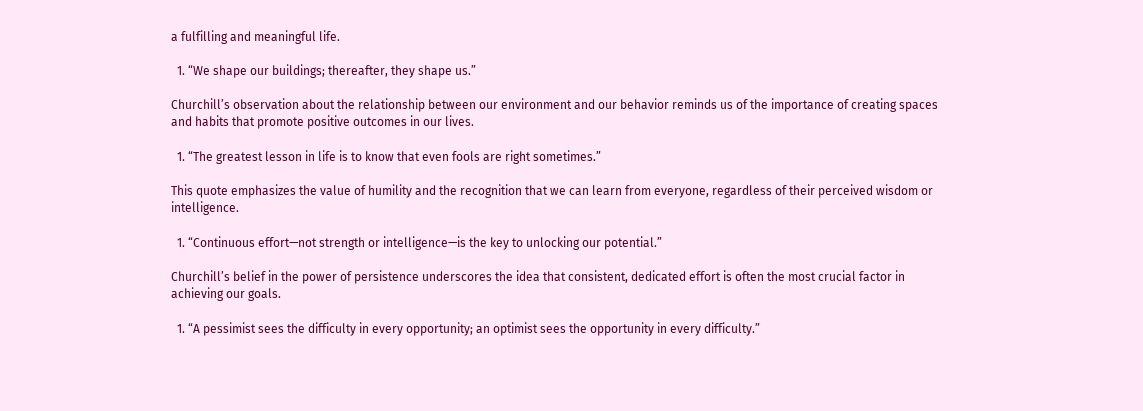a fulfilling and meaningful life.

  1. “We shape our buildings; thereafter, they shape us.”

Churchill’s observation about the relationship between our environment and our behavior reminds us of the importance of creating spaces and habits that promote positive outcomes in our lives.

  1. “The greatest lesson in life is to know that even fools are right sometimes.”

This quote emphasizes the value of humility and the recognition that we can learn from everyone, regardless of their perceived wisdom or intelligence.

  1. “Continuous effort—not strength or intelligence—is the key to unlocking our potential.”

Churchill’s belief in the power of persistence underscores the idea that consistent, dedicated effort is often the most crucial factor in achieving our goals.

  1. “A pessimist sees the difficulty in every opportunity; an optimist sees the opportunity in every difficulty.”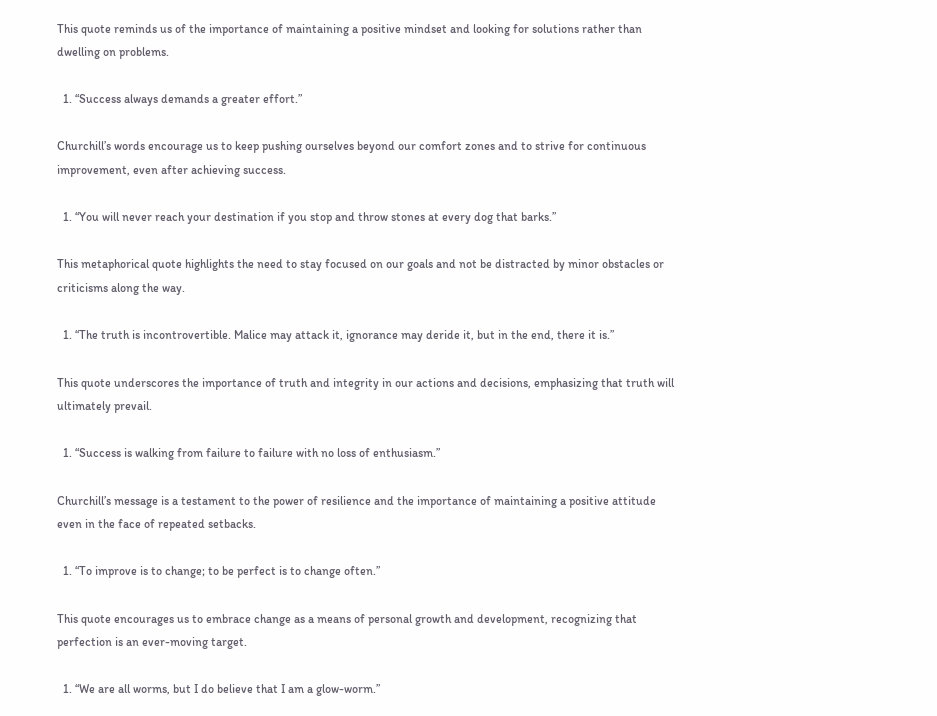This quote reminds us of the importance of maintaining a positive mindset and looking for solutions rather than dwelling on problems.

  1. “Success always demands a greater effort.”

Churchill’s words encourage us to keep pushing ourselves beyond our comfort zones and to strive for continuous improvement, even after achieving success.

  1. “You will never reach your destination if you stop and throw stones at every dog that barks.”

This metaphorical quote highlights the need to stay focused on our goals and not be distracted by minor obstacles or criticisms along the way.

  1. “The truth is incontrovertible. Malice may attack it, ignorance may deride it, but in the end, there it is.”

This quote underscores the importance of truth and integrity in our actions and decisions, emphasizing that truth will ultimately prevail.

  1. “Success is walking from failure to failure with no loss of enthusiasm.”

Churchill’s message is a testament to the power of resilience and the importance of maintaining a positive attitude even in the face of repeated setbacks.

  1. “To improve is to change; to be perfect is to change often.”

This quote encourages us to embrace change as a means of personal growth and development, recognizing that perfection is an ever-moving target.

  1. “We are all worms, but I do believe that I am a glow-worm.”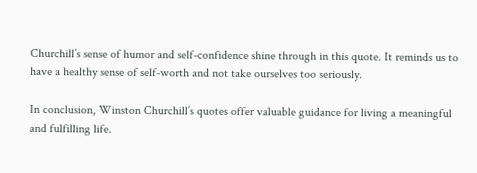Churchill’s sense of humor and self-confidence shine through in this quote. It reminds us to have a healthy sense of self-worth and not take ourselves too seriously.

In conclusion, Winston Churchill’s quotes offer valuable guidance for living a meaningful and fulfilling life.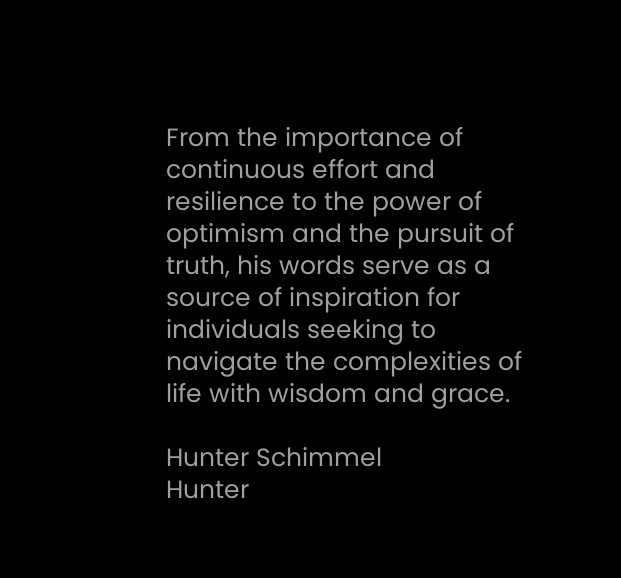From the importance of continuous effort and resilience to the power of optimism and the pursuit of truth, his words serve as a source of inspiration for individuals seeking to navigate the complexities of life with wisdom and grace.

Hunter Schimmel
Hunter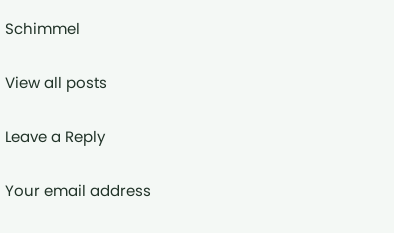Schimmel

View all posts

Leave a Reply

Your email address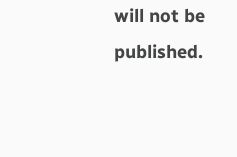will not be published.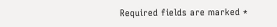Required fields are marked *